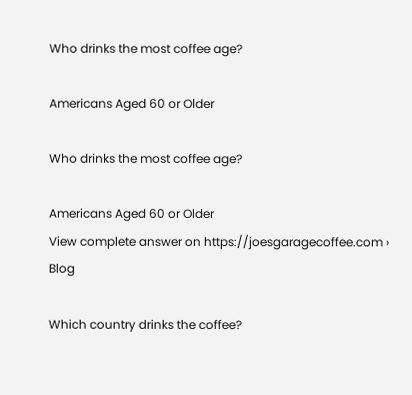Who drinks the most coffee age?

Americans Aged 60 or Older

Who drinks the most coffee age?

Americans Aged 60 or Older
View complete answer on https://joesgaragecoffee.com › Blog

Which country drinks the coffee?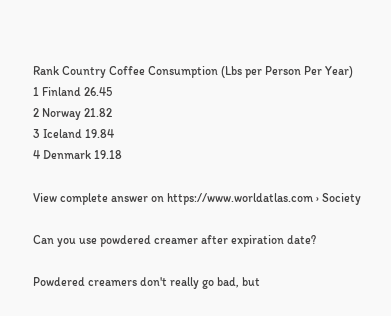Rank Country Coffee Consumption (Lbs per Person Per Year)
1 Finland 26.45
2 Norway 21.82
3 Iceland 19.84
4 Denmark 19.18

View complete answer on https://www.worldatlas.com › Society

Can you use powdered creamer after expiration date?

Powdered creamers don't really go bad, but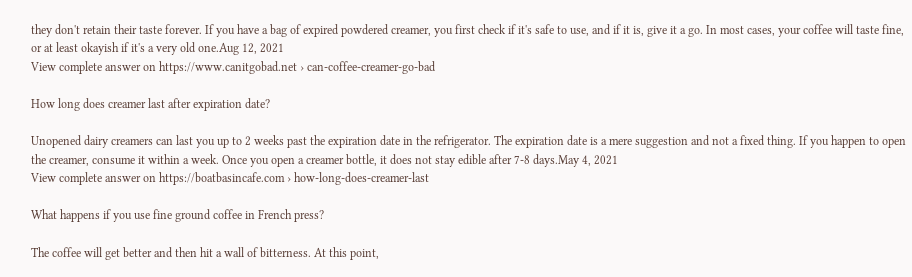they don't retain their taste forever. If you have a bag of expired powdered creamer, you first check if it's safe to use, and if it is, give it a go. In most cases, your coffee will taste fine, or at least okayish if it's a very old one.Aug 12, 2021
View complete answer on https://www.canitgobad.net › can-coffee-creamer-go-bad

How long does creamer last after expiration date?

Unopened dairy creamers can last you up to 2 weeks past the expiration date in the refrigerator. The expiration date is a mere suggestion and not a fixed thing. If you happen to open the creamer, consume it within a week. Once you open a creamer bottle, it does not stay edible after 7-8 days.May 4, 2021
View complete answer on https://boatbasincafe.com › how-long-does-creamer-last

What happens if you use fine ground coffee in French press?

The coffee will get better and then hit a wall of bitterness. At this point,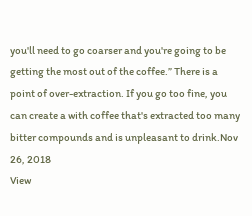you'll need to go coarser and you're going to be getting the most out of the coffee.” There is a point of over-extraction. If you go too fine, you can create a with coffee that's extracted too many bitter compounds and is unpleasant to drink.Nov 26, 2018
View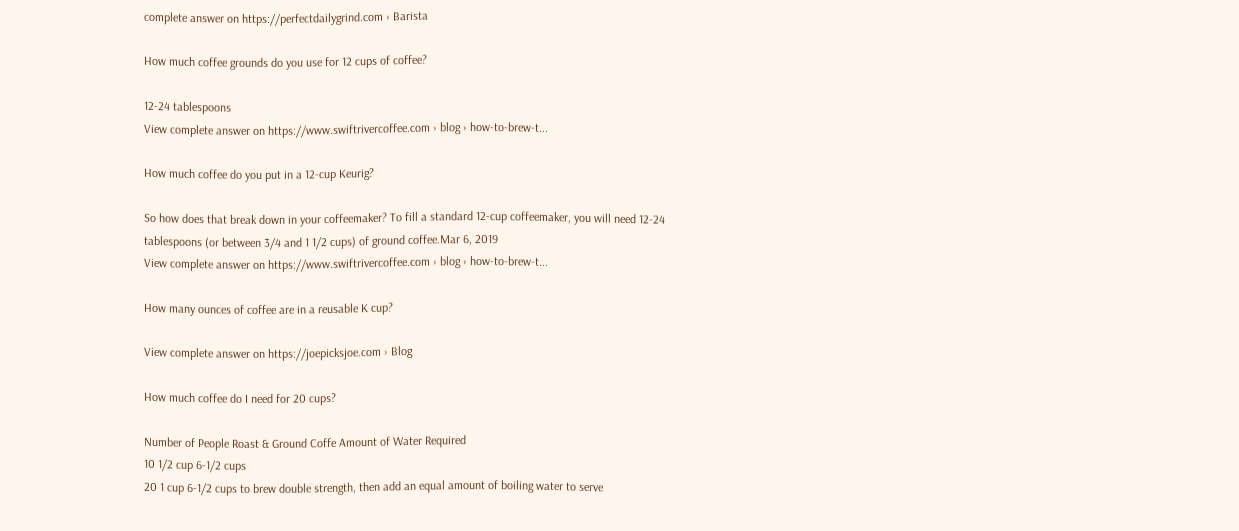complete answer on https://perfectdailygrind.com › Barista

How much coffee grounds do you use for 12 cups of coffee?

12-24 tablespoons
View complete answer on https://www.swiftrivercoffee.com › blog › how-to-brew-t...

How much coffee do you put in a 12-cup Keurig?

So how does that break down in your coffeemaker? To fill a standard 12-cup coffeemaker, you will need 12-24 tablespoons (or between 3/4 and 1 1/2 cups) of ground coffee.Mar 6, 2019
View complete answer on https://www.swiftrivercoffee.com › blog › how-to-brew-t...

How many ounces of coffee are in a reusable K cup?

View complete answer on https://joepicksjoe.com › Blog

How much coffee do I need for 20 cups?

Number of People Roast & Ground Coffe Amount of Water Required
10 1/2 cup 6-1/2 cups
20 1 cup 6-1/2 cups to brew double strength, then add an equal amount of boiling water to serve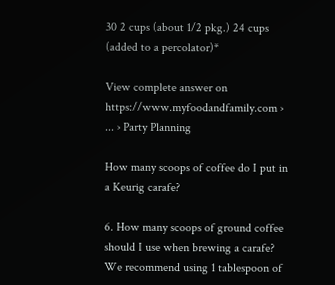30 2 cups (about 1/2 pkg.) 24 cups (added to a percolator)*

View complete answer on https://www.myfoodandfamily.com › ... › Party Planning

How many scoops of coffee do I put in a Keurig carafe?

6. How many scoops of ground coffee should I use when brewing a carafe? We recommend using 1 tablespoon of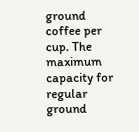ground coffee per cup. The maximum capacity for regular ground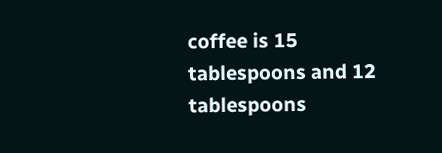coffee is 15 tablespoons and 12 tablespoons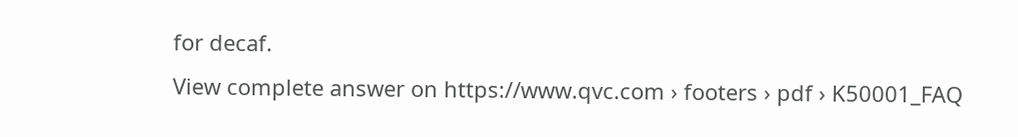for decaf.
View complete answer on https://www.qvc.com › footers › pdf › K50001_FAQ